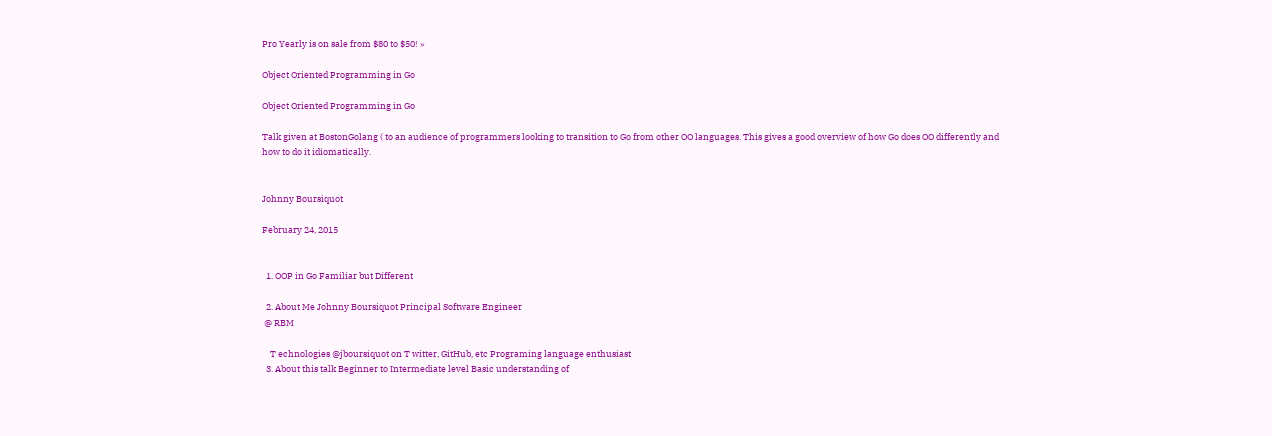Pro Yearly is on sale from $80 to $50! »

Object Oriented Programming in Go

Object Oriented Programming in Go

Talk given at BostonGolang ( to an audience of programmers looking to transition to Go from other OO languages. This gives a good overview of how Go does OO differently and how to do it idiomatically.


Johnny Boursiquot

February 24, 2015


  1. OOP in Go Familiar but Different

  2. About Me Johnny Boursiquot Principal Software Engineer
 @ RBM

    T echnologies @jboursiquot on T witter, GitHub, etc Programing language enthusiast
  3. About this talk Beginner to Intermediate level Basic understanding of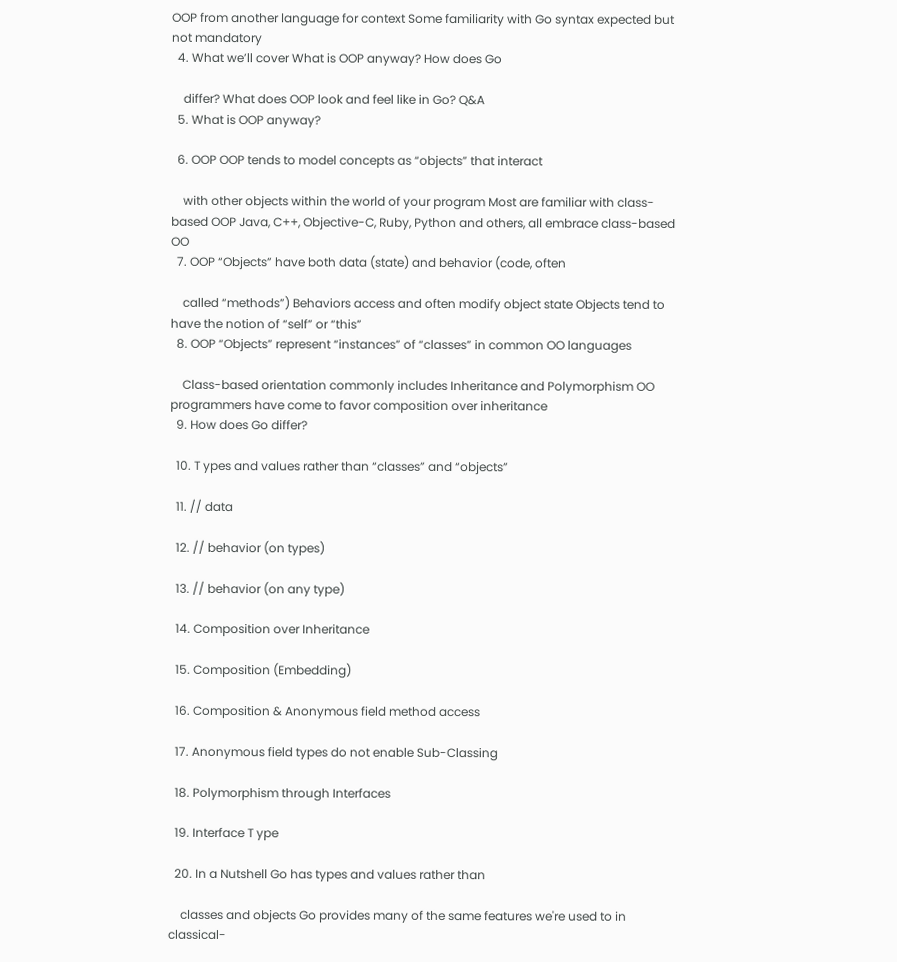OOP from another language for context Some familiarity with Go syntax expected but not mandatory
  4. What we’ll cover What is OOP anyway? How does Go

    differ? What does OOP look and feel like in Go? Q&A
  5. What is OOP anyway?

  6. OOP OOP tends to model concepts as “objects” that interact

    with other objects within the world of your program Most are familiar with class-based OOP Java, C++, Objective-C, Ruby, Python and others, all embrace class-based OO
  7. OOP “Objects” have both data (state) and behavior (code, often

    called “methods”) Behaviors access and often modify object state Objects tend to have the notion of “self” or “this”
  8. OOP “Objects” represent “instances” of “classes” in common OO languages

    Class-based orientation commonly includes Inheritance and Polymorphism OO programmers have come to favor composition over inheritance
  9. How does Go differ?

  10. T ypes and values rather than “classes” and “objects”

  11. // data

  12. // behavior (on types)

  13. // behavior (on any type)

  14. Composition over Inheritance

  15. Composition (Embedding)

  16. Composition & Anonymous field method access

  17. Anonymous field types do not enable Sub-Classing

  18. Polymorphism through Interfaces

  19. Interface T ype

  20. In a Nutshell Go has types and values rather than

    classes and objects Go provides many of the same features we're used to in classical-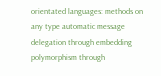orientated languages: methods on any type automatic message delegation through embedding polymorphism through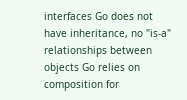interfaces Go does not have inheritance, no "is-a" relationships between objects Go relies on composition for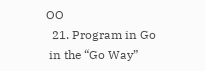OO
  21. Program in Go
 in the “Go Way”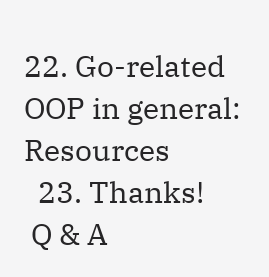22. Go-related OOP in general: Resources
  23. Thanks!
 Q & A